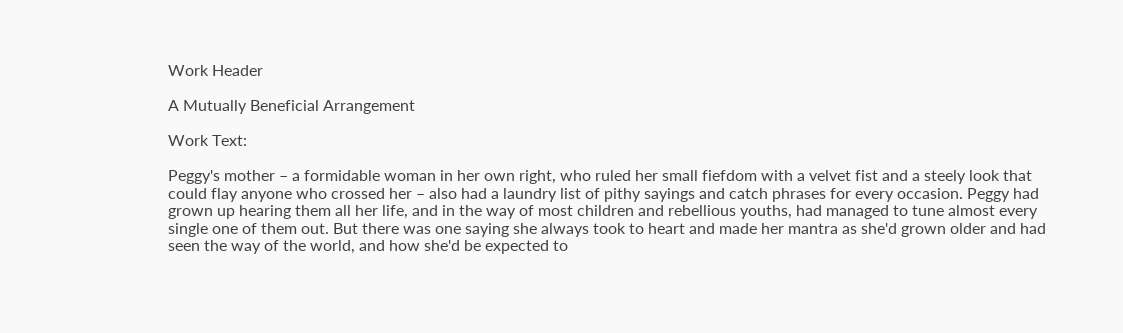Work Header

A Mutually Beneficial Arrangement

Work Text:

Peggy's mother – a formidable woman in her own right, who ruled her small fiefdom with a velvet fist and a steely look that could flay anyone who crossed her – also had a laundry list of pithy sayings and catch phrases for every occasion. Peggy had grown up hearing them all her life, and in the way of most children and rebellious youths, had managed to tune almost every single one of them out. But there was one saying she always took to heart and made her mantra as she'd grown older and had seen the way of the world, and how she'd be expected to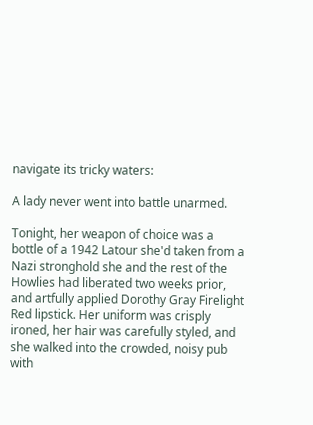navigate its tricky waters:

A lady never went into battle unarmed.

Tonight, her weapon of choice was a bottle of a 1942 Latour she'd taken from a Nazi stronghold she and the rest of the Howlies had liberated two weeks prior, and artfully applied Dorothy Gray Firelight Red lipstick. Her uniform was crisply ironed, her hair was carefully styled, and she walked into the crowded, noisy pub with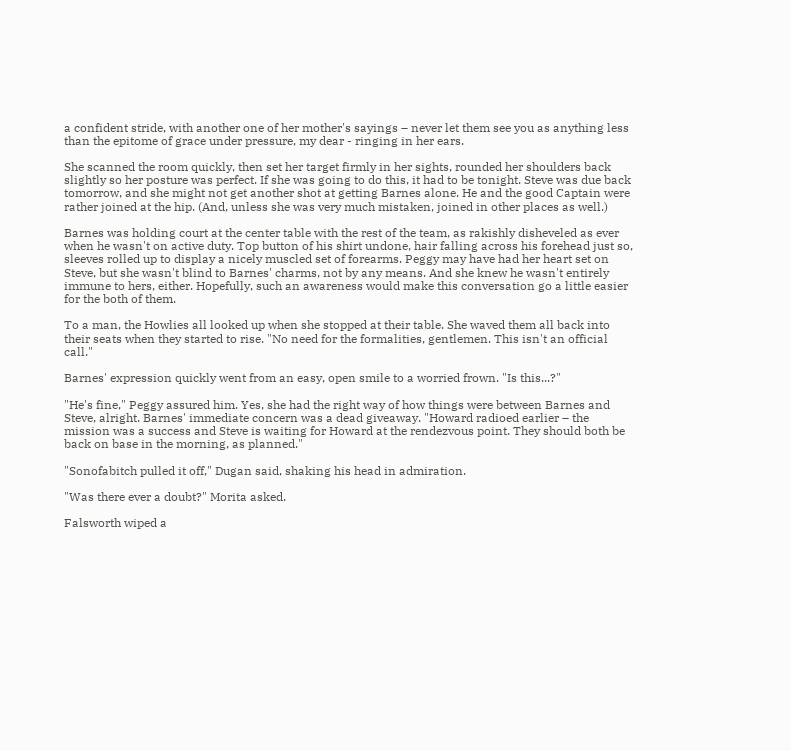a confident stride, with another one of her mother's sayings – never let them see you as anything less than the epitome of grace under pressure, my dear - ringing in her ears.

She scanned the room quickly, then set her target firmly in her sights, rounded her shoulders back slightly so her posture was perfect. If she was going to do this, it had to be tonight. Steve was due back tomorrow, and she might not get another shot at getting Barnes alone. He and the good Captain were rather joined at the hip. (And, unless she was very much mistaken, joined in other places as well.)

Barnes was holding court at the center table with the rest of the team, as rakishly disheveled as ever when he wasn't on active duty. Top button of his shirt undone, hair falling across his forehead just so, sleeves rolled up to display a nicely muscled set of forearms. Peggy may have had her heart set on Steve, but she wasn't blind to Barnes' charms, not by any means. And she knew he wasn't entirely immune to hers, either. Hopefully, such an awareness would make this conversation go a little easier for the both of them.

To a man, the Howlies all looked up when she stopped at their table. She waved them all back into their seats when they started to rise. "No need for the formalities, gentlemen. This isn't an official call."

Barnes' expression quickly went from an easy, open smile to a worried frown. "Is this...?"

"He's fine," Peggy assured him. Yes, she had the right way of how things were between Barnes and Steve, alright. Barnes' immediate concern was a dead giveaway. "Howard radioed earlier – the mission was a success and Steve is waiting for Howard at the rendezvous point. They should both be back on base in the morning, as planned."

"Sonofabitch pulled it off," Dugan said, shaking his head in admiration.

"Was there ever a doubt?" Morita asked.

Falsworth wiped a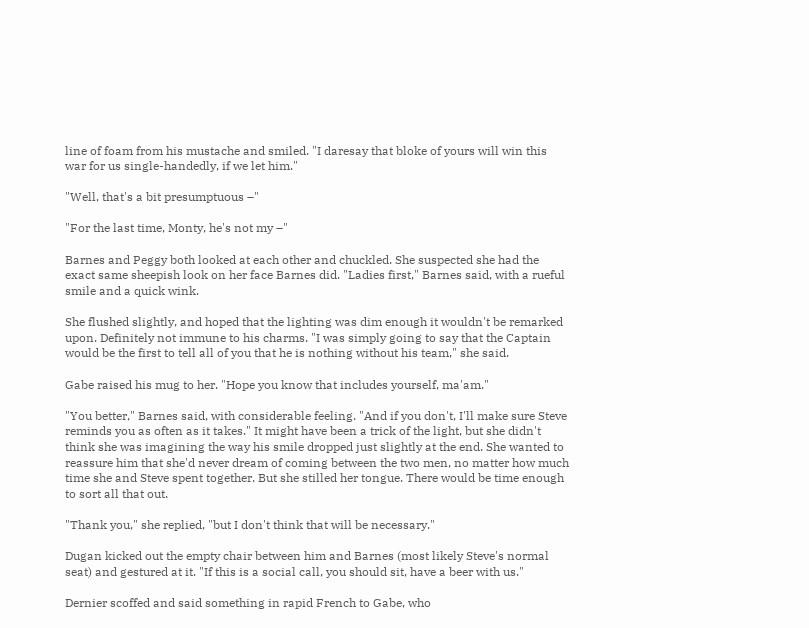line of foam from his mustache and smiled. "I daresay that bloke of yours will win this war for us single-handedly, if we let him."

"Well, that's a bit presumptuous –"

"For the last time, Monty, he's not my –"

Barnes and Peggy both looked at each other and chuckled. She suspected she had the exact same sheepish look on her face Barnes did. "Ladies first," Barnes said, with a rueful smile and a quick wink.

She flushed slightly, and hoped that the lighting was dim enough it wouldn't be remarked upon. Definitely not immune to his charms. "I was simply going to say that the Captain would be the first to tell all of you that he is nothing without his team," she said.

Gabe raised his mug to her. "Hope you know that includes yourself, ma'am."

"You better," Barnes said, with considerable feeling. "And if you don't, I'll make sure Steve reminds you as often as it takes." It might have been a trick of the light, but she didn't think she was imagining the way his smile dropped just slightly at the end. She wanted to reassure him that she'd never dream of coming between the two men, no matter how much time she and Steve spent together. But she stilled her tongue. There would be time enough to sort all that out.

"Thank you," she replied, "but I don't think that will be necessary."

Dugan kicked out the empty chair between him and Barnes (most likely Steve's normal seat) and gestured at it. "If this is a social call, you should sit, have a beer with us."

Dernier scoffed and said something in rapid French to Gabe, who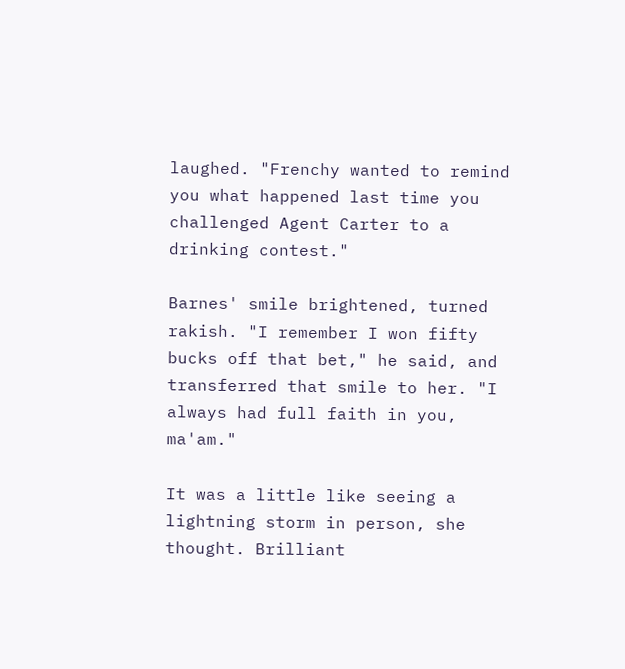laughed. "Frenchy wanted to remind you what happened last time you challenged Agent Carter to a drinking contest."

Barnes' smile brightened, turned rakish. "I remember I won fifty bucks off that bet," he said, and transferred that smile to her. "I always had full faith in you, ma'am."

It was a little like seeing a lightning storm in person, she thought. Brilliant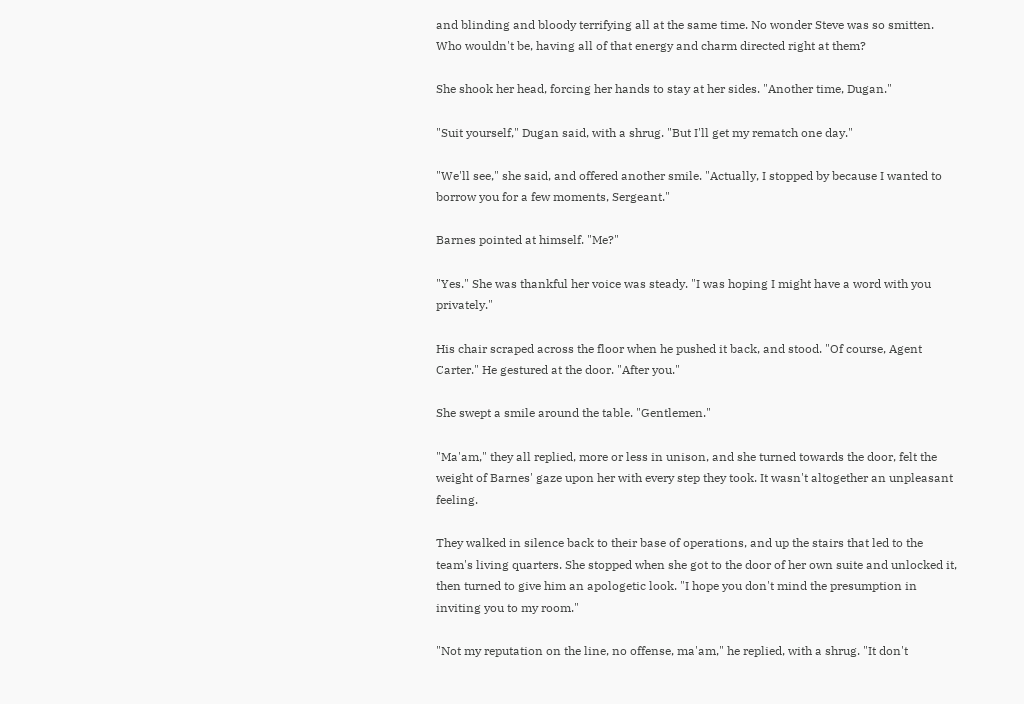and blinding and bloody terrifying all at the same time. No wonder Steve was so smitten. Who wouldn't be, having all of that energy and charm directed right at them?

She shook her head, forcing her hands to stay at her sides. "Another time, Dugan."

"Suit yourself," Dugan said, with a shrug. "But I'll get my rematch one day."

"We'll see," she said, and offered another smile. "Actually, I stopped by because I wanted to borrow you for a few moments, Sergeant."

Barnes pointed at himself. "Me?"

"Yes." She was thankful her voice was steady. "I was hoping I might have a word with you privately."

His chair scraped across the floor when he pushed it back, and stood. "Of course, Agent Carter." He gestured at the door. "After you."

She swept a smile around the table. "Gentlemen."

"Ma'am," they all replied, more or less in unison, and she turned towards the door, felt the weight of Barnes' gaze upon her with every step they took. It wasn't altogether an unpleasant feeling.

They walked in silence back to their base of operations, and up the stairs that led to the team's living quarters. She stopped when she got to the door of her own suite and unlocked it, then turned to give him an apologetic look. "I hope you don't mind the presumption in inviting you to my room."

"Not my reputation on the line, no offense, ma'am," he replied, with a shrug. "It don't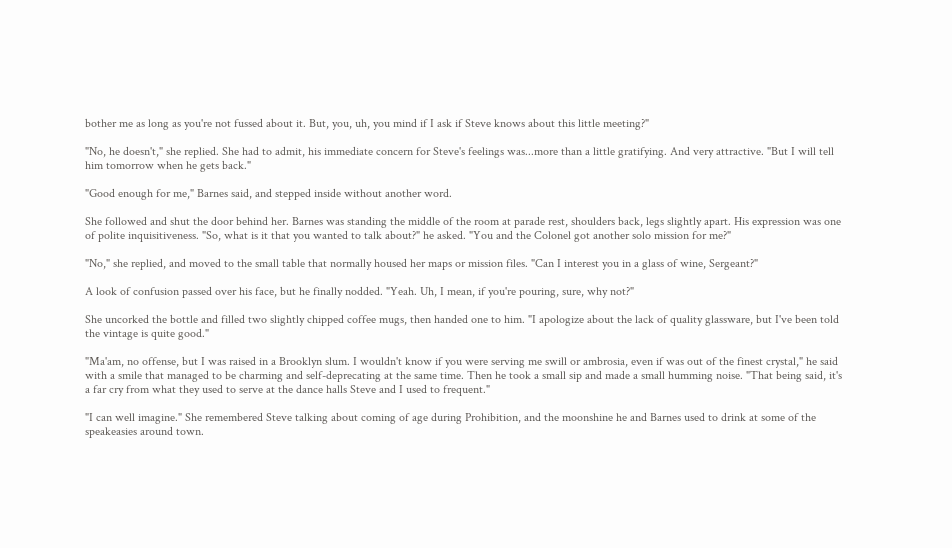bother me as long as you're not fussed about it. But, you, uh, you mind if I ask if Steve knows about this little meeting?"

"No, he doesn't," she replied. She had to admit, his immediate concern for Steve's feelings was...more than a little gratifying. And very attractive. "But I will tell him tomorrow when he gets back."

"Good enough for me," Barnes said, and stepped inside without another word.

She followed and shut the door behind her. Barnes was standing the middle of the room at parade rest, shoulders back, legs slightly apart. His expression was one of polite inquisitiveness. "So, what is it that you wanted to talk about?" he asked. "You and the Colonel got another solo mission for me?"

"No," she replied, and moved to the small table that normally housed her maps or mission files. "Can I interest you in a glass of wine, Sergeant?"

A look of confusion passed over his face, but he finally nodded. "Yeah. Uh, I mean, if you're pouring, sure, why not?"

She uncorked the bottle and filled two slightly chipped coffee mugs, then handed one to him. "I apologize about the lack of quality glassware, but I've been told the vintage is quite good."

"Ma'am, no offense, but I was raised in a Brooklyn slum. I wouldn't know if you were serving me swill or ambrosia, even if was out of the finest crystal," he said with a smile that managed to be charming and self-deprecating at the same time. Then he took a small sip and made a small humming noise. "That being said, it's a far cry from what they used to serve at the dance halls Steve and I used to frequent."

"I can well imagine." She remembered Steve talking about coming of age during Prohibition, and the moonshine he and Barnes used to drink at some of the speakeasies around town.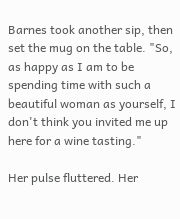Barnes took another sip, then set the mug on the table. "So, as happy as I am to be spending time with such a beautiful woman as yourself, I don't think you invited me up here for a wine tasting."

Her pulse fluttered. Her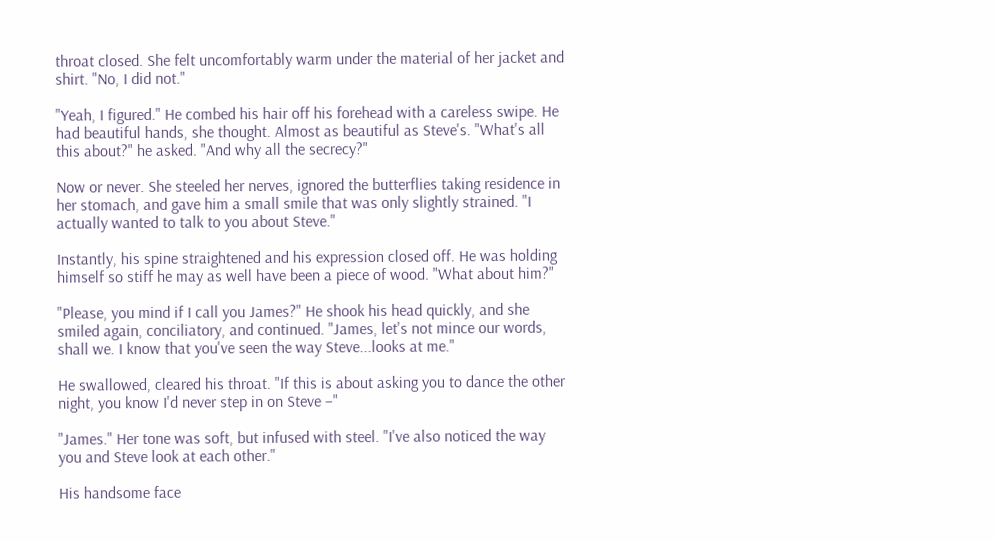throat closed. She felt uncomfortably warm under the material of her jacket and shirt. "No, I did not."

"Yeah, I figured." He combed his hair off his forehead with a careless swipe. He had beautiful hands, she thought. Almost as beautiful as Steve's. "What's all this about?" he asked. "And why all the secrecy?"

Now or never. She steeled her nerves, ignored the butterflies taking residence in her stomach, and gave him a small smile that was only slightly strained. "I actually wanted to talk to you about Steve."

Instantly, his spine straightened and his expression closed off. He was holding himself so stiff he may as well have been a piece of wood. "What about him?"

"Please, you mind if I call you James?" He shook his head quickly, and she smiled again, conciliatory, and continued. "James, let's not mince our words, shall we. I know that you've seen the way Steve...looks at me."

He swallowed, cleared his throat. "If this is about asking you to dance the other night, you know I'd never step in on Steve –"

"James." Her tone was soft, but infused with steel. "I've also noticed the way you and Steve look at each other."

His handsome face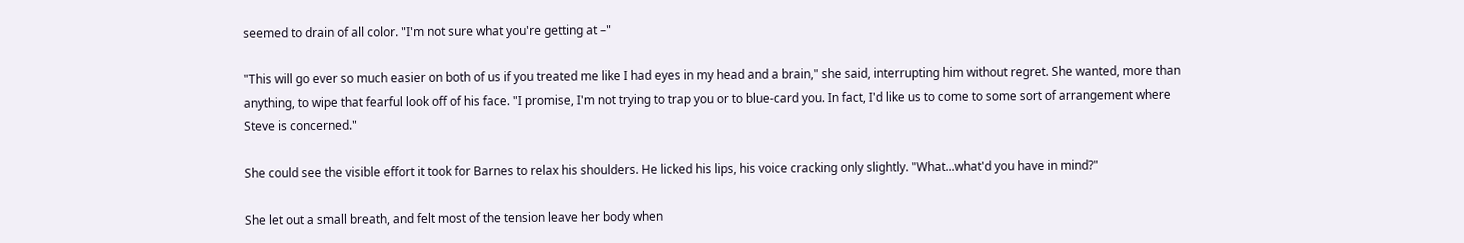seemed to drain of all color. "I'm not sure what you're getting at –"

"This will go ever so much easier on both of us if you treated me like I had eyes in my head and a brain," she said, interrupting him without regret. She wanted, more than anything, to wipe that fearful look off of his face. "I promise, I'm not trying to trap you or to blue-card you. In fact, I'd like us to come to some sort of arrangement where Steve is concerned."

She could see the visible effort it took for Barnes to relax his shoulders. He licked his lips, his voice cracking only slightly. "What...what'd you have in mind?"

She let out a small breath, and felt most of the tension leave her body when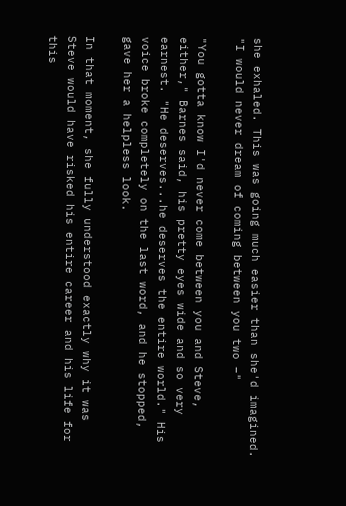she exhaled. This was going much easier than she'd imagined. "I would never dream of coming between you two –"

"You gotta know I'd never come between you and Steve, either," Barnes said, his pretty eyes wide and so very earnest. "He deserves...he deserves the entire world." His voice broke completely on the last word, and he stopped, gave her a helpless look.

In that moment, she fully understood exactly why it was Steve would have risked his entire career and his life for this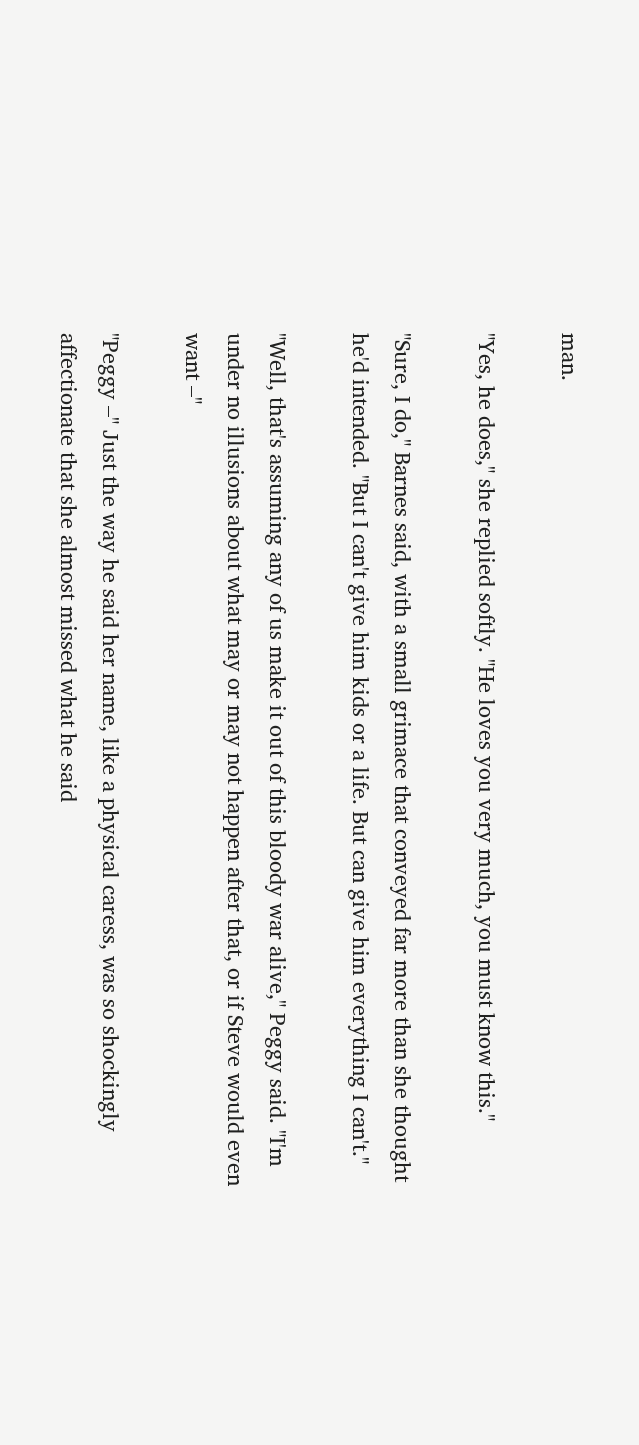man.

"Yes, he does," she replied softly. "He loves you very much, you must know this."

"Sure, I do," Barnes said, with a small grimace that conveyed far more than she thought he'd intended. "But I can't give him kids or a life. But can give him everything I can't."

"Well, that's assuming any of us make it out of this bloody war alive," Peggy said. "I'm under no illusions about what may or may not happen after that, or if Steve would even want –"

"Peggy –" Just the way he said her name, like a physical caress, was so shockingly affectionate that she almost missed what he said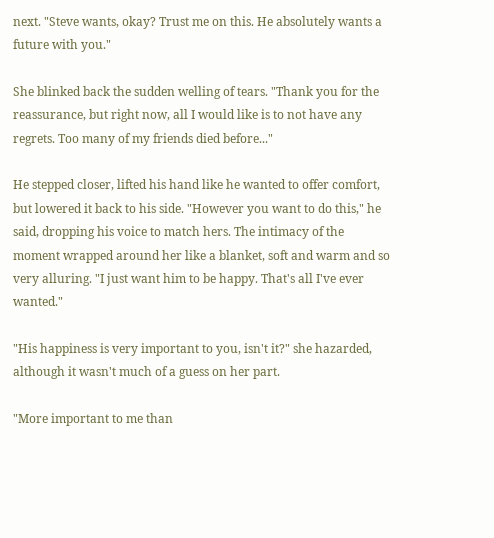next. "Steve wants, okay? Trust me on this. He absolutely wants a future with you."

She blinked back the sudden welling of tears. "Thank you for the reassurance, but right now, all I would like is to not have any regrets. Too many of my friends died before..."

He stepped closer, lifted his hand like he wanted to offer comfort, but lowered it back to his side. "However you want to do this," he said, dropping his voice to match hers. The intimacy of the moment wrapped around her like a blanket, soft and warm and so very alluring. "I just want him to be happy. That's all I've ever wanted."

"His happiness is very important to you, isn't it?" she hazarded, although it wasn't much of a guess on her part.

"More important to me than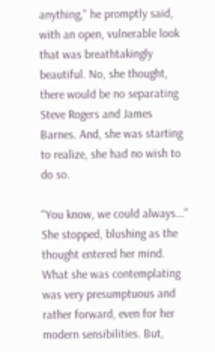anything," he promptly said, with an open, vulnerable look that was breathtakingly beautiful. No, she thought, there would be no separating Steve Rogers and James Barnes. And, she was starting to realize, she had no wish to do so.

"You know, we could always..." She stopped, blushing as the thought entered her mind. What she was contemplating was very presumptuous and rather forward, even for her modern sensibilities. But,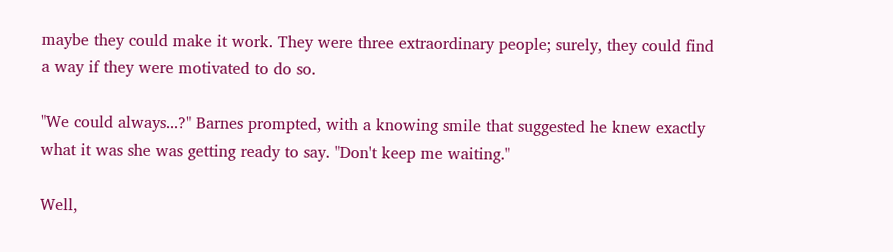maybe they could make it work. They were three extraordinary people; surely, they could find a way if they were motivated to do so.

"We could always...?" Barnes prompted, with a knowing smile that suggested he knew exactly what it was she was getting ready to say. "Don't keep me waiting."

Well,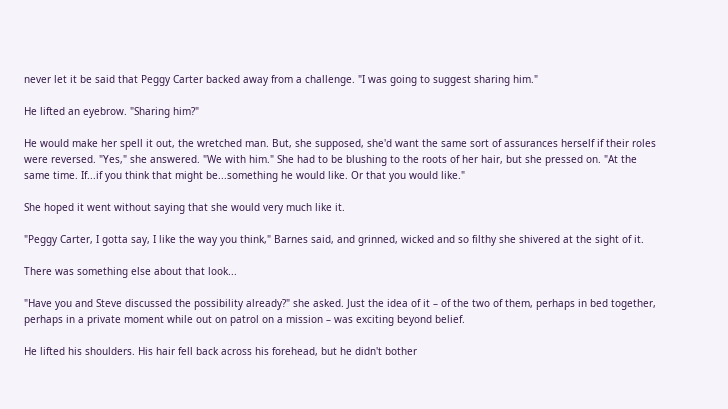never let it be said that Peggy Carter backed away from a challenge. "I was going to suggest sharing him."

He lifted an eyebrow. "Sharing him?"

He would make her spell it out, the wretched man. But, she supposed, she'd want the same sort of assurances herself if their roles were reversed. "Yes," she answered. "We with him." She had to be blushing to the roots of her hair, but she pressed on. "At the same time. If...if you think that might be...something he would like. Or that you would like."

She hoped it went without saying that she would very much like it.

"Peggy Carter, I gotta say, I like the way you think," Barnes said, and grinned, wicked and so filthy she shivered at the sight of it.

There was something else about that look...

"Have you and Steve discussed the possibility already?" she asked. Just the idea of it – of the two of them, perhaps in bed together, perhaps in a private moment while out on patrol on a mission – was exciting beyond belief.

He lifted his shoulders. His hair fell back across his forehead, but he didn't bother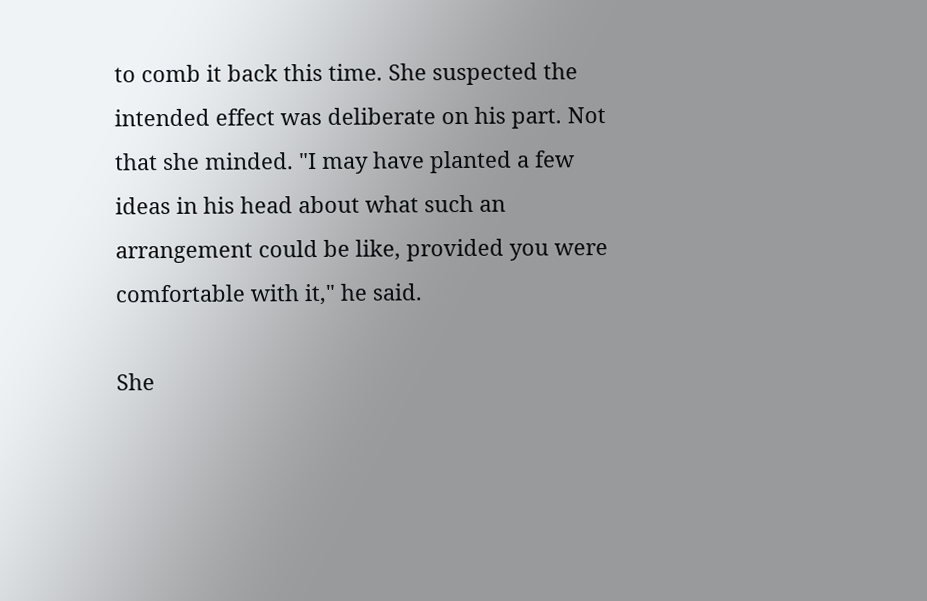to comb it back this time. She suspected the intended effect was deliberate on his part. Not that she minded. "I may have planted a few ideas in his head about what such an arrangement could be like, provided you were comfortable with it," he said.

She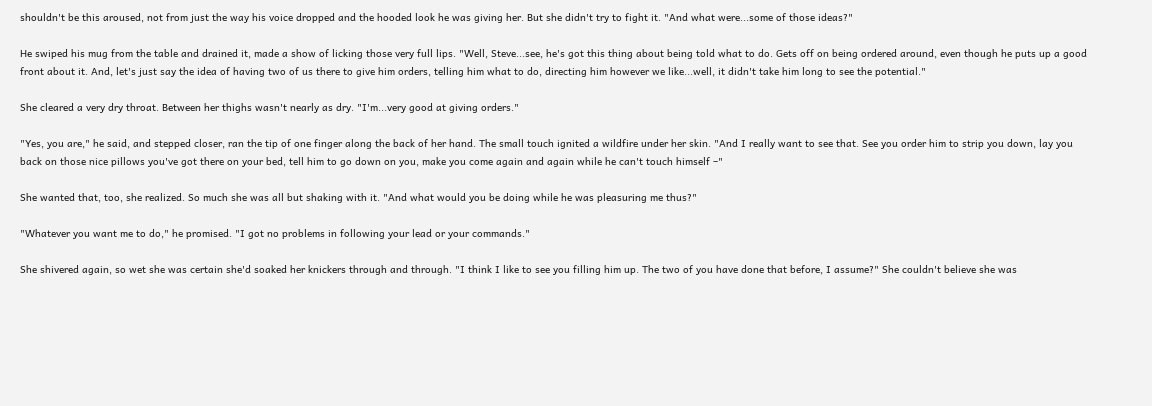shouldn't be this aroused, not from just the way his voice dropped and the hooded look he was giving her. But she didn't try to fight it. "And what were...some of those ideas?"

He swiped his mug from the table and drained it, made a show of licking those very full lips. "Well, Steve...see, he's got this thing about being told what to do. Gets off on being ordered around, even though he puts up a good front about it. And, let's just say the idea of having two of us there to give him orders, telling him what to do, directing him however we like...well, it didn't take him long to see the potential."

She cleared a very dry throat. Between her thighs wasn't nearly as dry. "I'm...very good at giving orders."

"Yes, you are," he said, and stepped closer, ran the tip of one finger along the back of her hand. The small touch ignited a wildfire under her skin. "And I really want to see that. See you order him to strip you down, lay you back on those nice pillows you've got there on your bed, tell him to go down on you, make you come again and again while he can't touch himself –"

She wanted that, too, she realized. So much she was all but shaking with it. "And what would you be doing while he was pleasuring me thus?"

"Whatever you want me to do," he promised. "I got no problems in following your lead or your commands."

She shivered again, so wet she was certain she'd soaked her knickers through and through. "I think I like to see you filling him up. The two of you have done that before, I assume?" She couldn't believe she was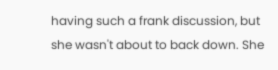having such a frank discussion, but she wasn't about to back down. She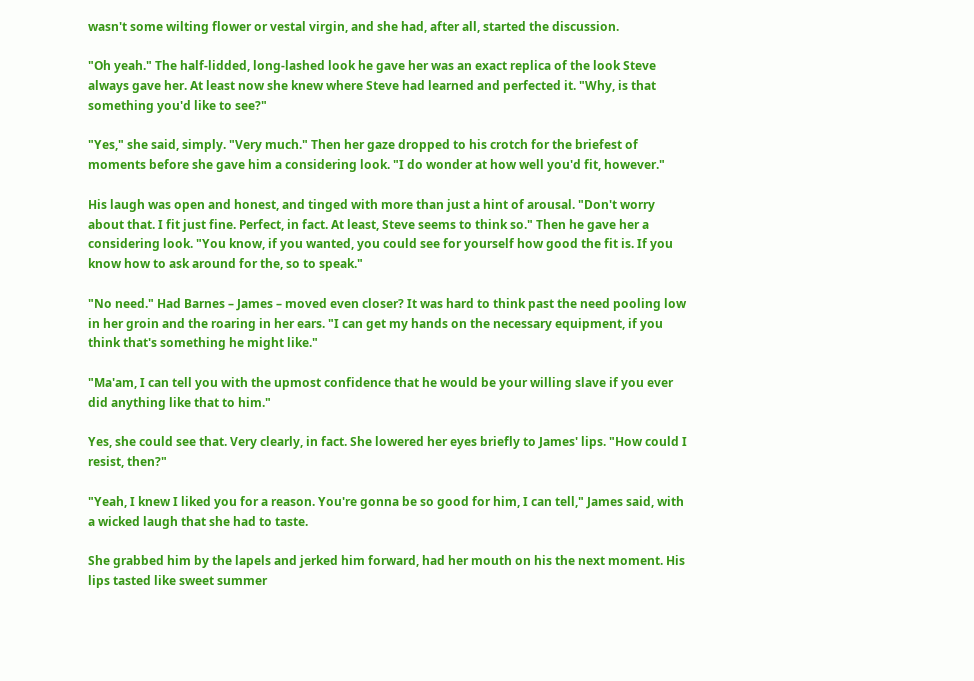wasn't some wilting flower or vestal virgin, and she had, after all, started the discussion.

"Oh yeah." The half-lidded, long-lashed look he gave her was an exact replica of the look Steve always gave her. At least now she knew where Steve had learned and perfected it. "Why, is that something you'd like to see?"

"Yes," she said, simply. "Very much." Then her gaze dropped to his crotch for the briefest of moments before she gave him a considering look. "I do wonder at how well you'd fit, however."

His laugh was open and honest, and tinged with more than just a hint of arousal. "Don't worry about that. I fit just fine. Perfect, in fact. At least, Steve seems to think so." Then he gave her a considering look. "You know, if you wanted, you could see for yourself how good the fit is. If you know how to ask around for the, so to speak."

"No need." Had Barnes – James – moved even closer? It was hard to think past the need pooling low in her groin and the roaring in her ears. "I can get my hands on the necessary equipment, if you think that's something he might like."

"Ma'am, I can tell you with the upmost confidence that he would be your willing slave if you ever did anything like that to him."

Yes, she could see that. Very clearly, in fact. She lowered her eyes briefly to James' lips. "How could I resist, then?"

"Yeah, I knew I liked you for a reason. You're gonna be so good for him, I can tell," James said, with a wicked laugh that she had to taste.

She grabbed him by the lapels and jerked him forward, had her mouth on his the next moment. His lips tasted like sweet summer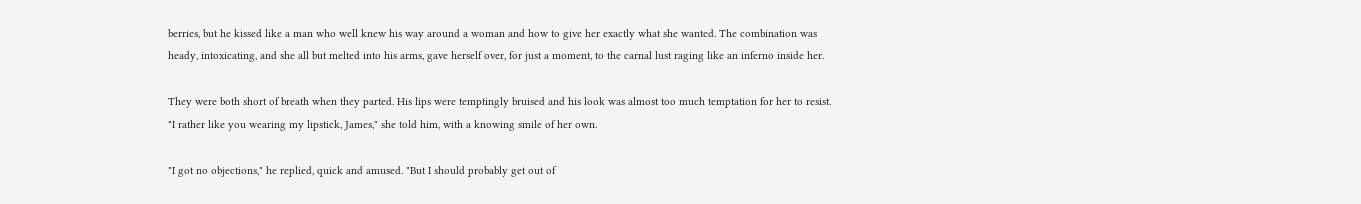berries, but he kissed like a man who well knew his way around a woman and how to give her exactly what she wanted. The combination was heady, intoxicating, and she all but melted into his arms, gave herself over, for just a moment, to the carnal lust raging like an inferno inside her.

They were both short of breath when they parted. His lips were temptingly bruised and his look was almost too much temptation for her to resist. "I rather like you wearing my lipstick, James," she told him, with a knowing smile of her own.

"I got no objections," he replied, quick and amused. "But I should probably get out of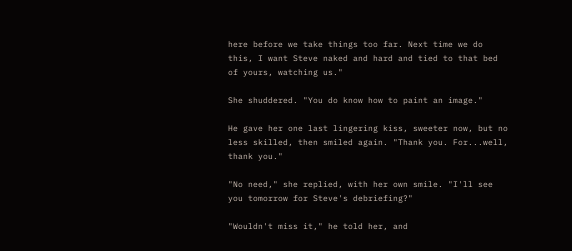here before we take things too far. Next time we do this, I want Steve naked and hard and tied to that bed of yours, watching us."

She shuddered. "You do know how to paint an image."

He gave her one last lingering kiss, sweeter now, but no less skilled, then smiled again. "Thank you. For...well, thank you."

"No need," she replied, with her own smile. "I'll see you tomorrow for Steve's debriefing?"

"Wouldn't miss it," he told her, and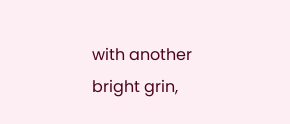with another bright grin,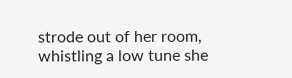strode out of her room, whistling a low tune she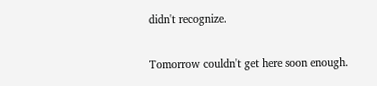didn't recognize.

Tomorrow couldn't get here soon enough.